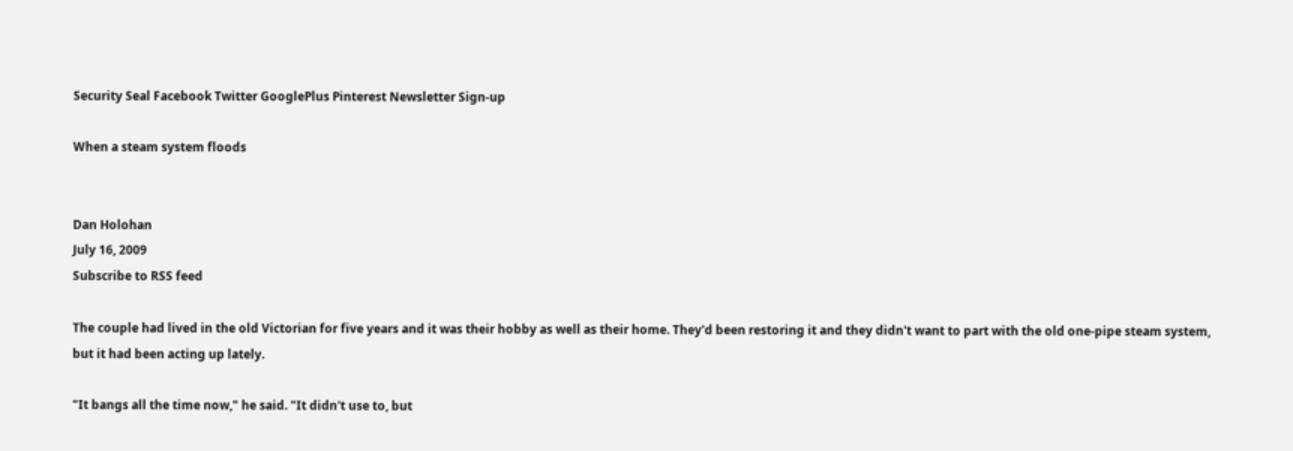Security Seal Facebook Twitter GooglePlus Pinterest Newsletter Sign-up

When a steam system floods


Dan Holohan
July 16, 2009
Subscribe to RSS feed

The couple had lived in the old Victorian for five years and it was their hobby as well as their home. They'd been restoring it and they didn't want to part with the old one-pipe steam system, but it had been acting up lately.

"It bangs all the time now," he said. "It didn't use to, but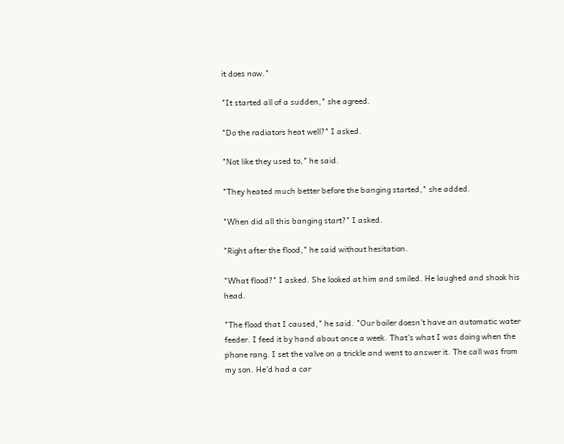it does now."

"It started all of a sudden," she agreed.

"Do the radiators heat well?" I asked.

"Not like they used to," he said.

"They heated much better before the banging started," she added.

"When did all this banging start?" I asked.

"Right after the flood," he said without hesitation.

"What flood?" I asked. She looked at him and smiled. He laughed and shook his head.

"The flood that I caused," he said. "Our boiler doesn't have an automatic water feeder. I feed it by hand about once a week. That's what I was doing when the phone rang. I set the valve on a trickle and went to answer it. The call was from my son. He'd had a car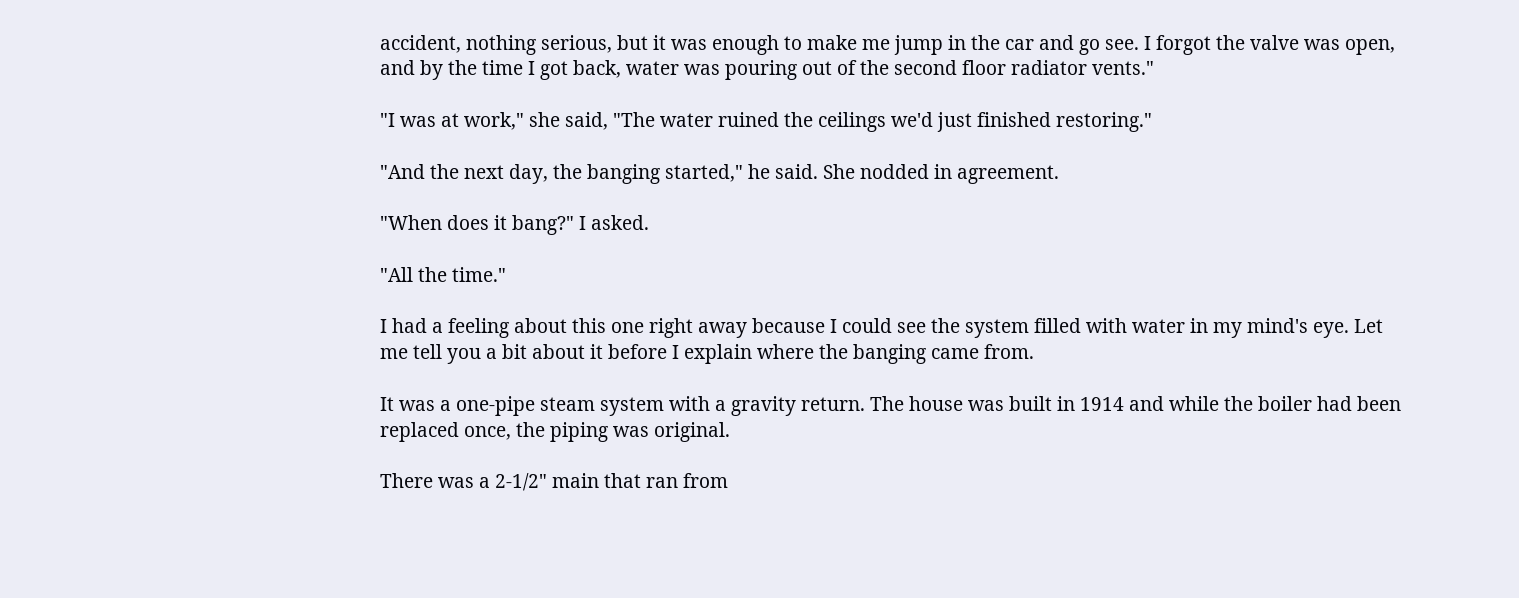accident, nothing serious, but it was enough to make me jump in the car and go see. I forgot the valve was open, and by the time I got back, water was pouring out of the second floor radiator vents."

"I was at work," she said, "The water ruined the ceilings we'd just finished restoring."

"And the next day, the banging started," he said. She nodded in agreement.

"When does it bang?" I asked.

"All the time."

I had a feeling about this one right away because I could see the system filled with water in my mind's eye. Let me tell you a bit about it before I explain where the banging came from.

It was a one-pipe steam system with a gravity return. The house was built in 1914 and while the boiler had been replaced once, the piping was original.

There was a 2-1/2" main that ran from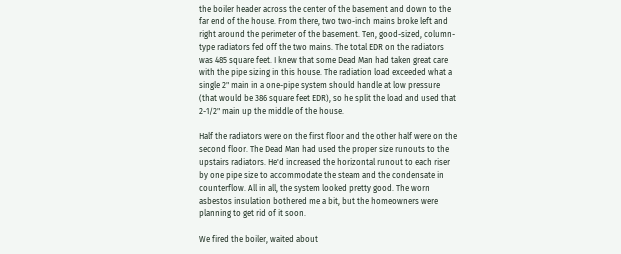the boiler header across the center of the basement and down to the far end of the house. From there, two two-inch mains broke left and right around the perimeter of the basement. Ten, good-sized, column-type radiators fed off the two mains. The total EDR on the radiators was 485 square feet. I knew that some Dead Man had taken great care with the pipe sizing in this house. The radiation load exceeded what a single 2" main in a one-pipe system should handle at low pressure (that would be 386 square feet EDR), so he split the load and used that 2-1/2" main up the middle of the house.

Half the radiators were on the first floor and the other half were on the second floor. The Dead Man had used the proper size runouts to the upstairs radiators. He'd increased the horizontal runout to each riser by one pipe size to accommodate the steam and the condensate in counterflow. All in all, the system looked pretty good. The worn asbestos insulation bothered me a bit, but the homeowners were planning to get rid of it soon.

We fired the boiler, waited about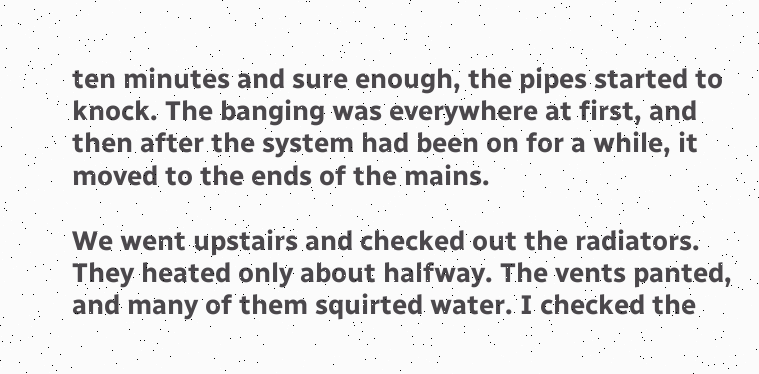ten minutes and sure enough, the pipes started to knock. The banging was everywhere at first, and then after the system had been on for a while, it moved to the ends of the mains.

We went upstairs and checked out the radiators. They heated only about halfway. The vents panted, and many of them squirted water. I checked the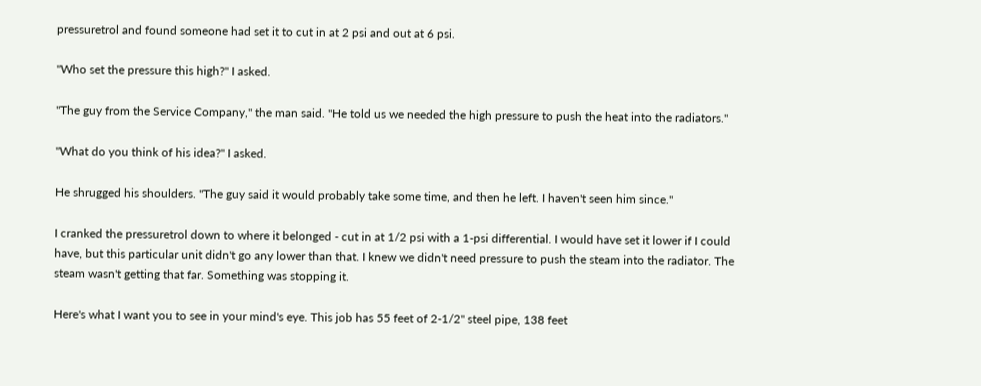pressuretrol and found someone had set it to cut in at 2 psi and out at 6 psi.

"Who set the pressure this high?" I asked.

"The guy from the Service Company," the man said. "He told us we needed the high pressure to push the heat into the radiators."

"What do you think of his idea?" I asked.

He shrugged his shoulders. "The guy said it would probably take some time, and then he left. I haven't seen him since."

I cranked the pressuretrol down to where it belonged - cut in at 1/2 psi with a 1-psi differential. I would have set it lower if I could have, but this particular unit didn't go any lower than that. I knew we didn't need pressure to push the steam into the radiator. The steam wasn't getting that far. Something was stopping it.

Here's what I want you to see in your mind's eye. This job has 55 feet of 2-1/2" steel pipe, 138 feet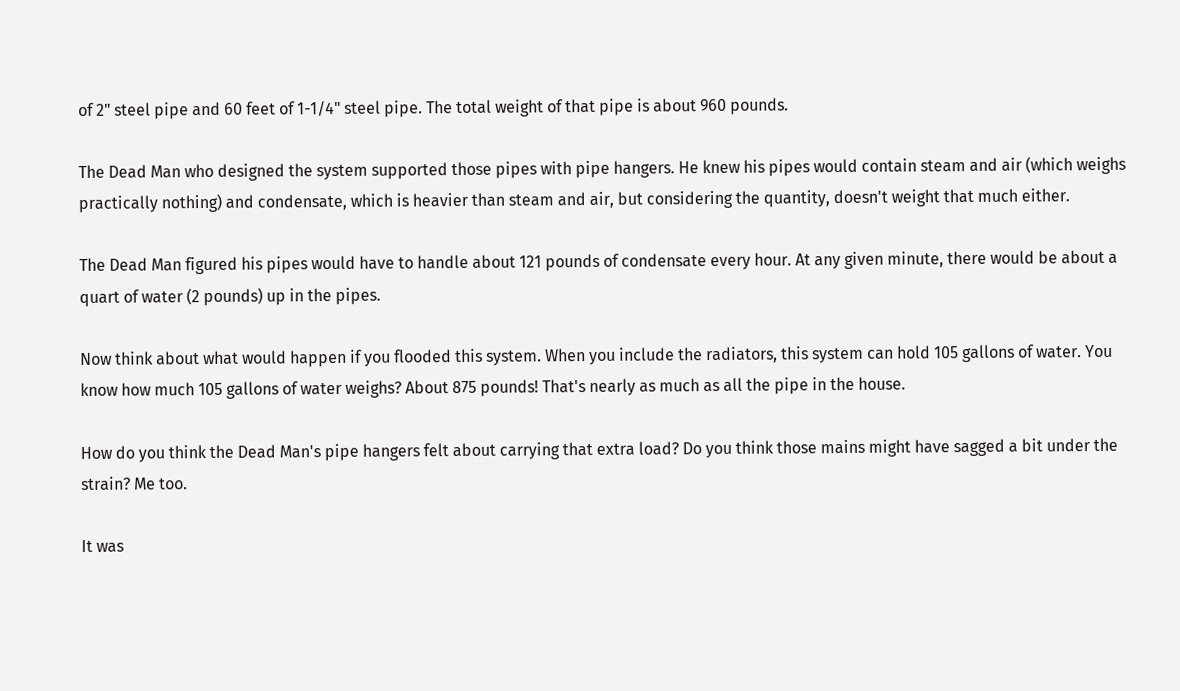of 2" steel pipe and 60 feet of 1-1/4" steel pipe. The total weight of that pipe is about 960 pounds.

The Dead Man who designed the system supported those pipes with pipe hangers. He knew his pipes would contain steam and air (which weighs practically nothing) and condensate, which is heavier than steam and air, but considering the quantity, doesn't weight that much either.

The Dead Man figured his pipes would have to handle about 121 pounds of condensate every hour. At any given minute, there would be about a quart of water (2 pounds) up in the pipes.

Now think about what would happen if you flooded this system. When you include the radiators, this system can hold 105 gallons of water. You know how much 105 gallons of water weighs? About 875 pounds! That's nearly as much as all the pipe in the house.

How do you think the Dead Man's pipe hangers felt about carrying that extra load? Do you think those mains might have sagged a bit under the strain? Me too.

It was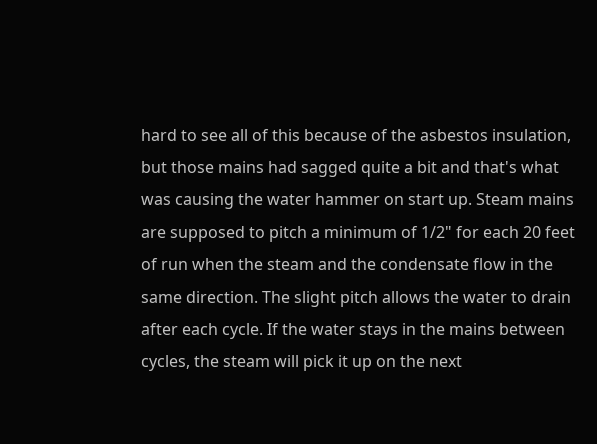hard to see all of this because of the asbestos insulation, but those mains had sagged quite a bit and that's what was causing the water hammer on start up. Steam mains are supposed to pitch a minimum of 1/2" for each 20 feet of run when the steam and the condensate flow in the same direction. The slight pitch allows the water to drain after each cycle. If the water stays in the mains between cycles, the steam will pick it up on the next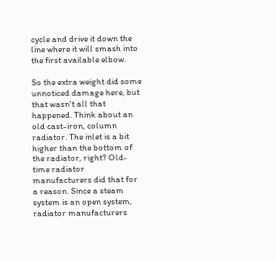cycle and drive it down the line where it will smash into the first available elbow.

So the extra weight did some unnoticed damage here, but that wasn't all that happened. Think about an old cast-iron, column radiator. The inlet is a bit higher than the bottom of the radiator, right? Old-time radiator manufacturers did that for a reason. Since a steam system is an open system, radiator manufacturers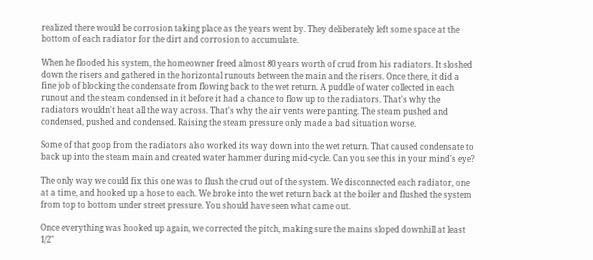realized there would be corrosion taking place as the years went by. They deliberately left some space at the bottom of each radiator for the dirt and corrosion to accumulate.

When he flooded his system, the homeowner freed almost 80 years worth of crud from his radiators. It sloshed down the risers and gathered in the horizontal runouts between the main and the risers. Once there, it did a fine job of blocking the condensate from flowing back to the wet return. A puddle of water collected in each runout and the steam condensed in it before it had a chance to flow up to the radiators. That's why the radiators wouldn't heat all the way across. That's why the air vents were panting. The steam pushed and condensed, pushed and condensed. Raising the steam pressure only made a bad situation worse.

Some of that goop from the radiators also worked its way down into the wet return. That caused condensate to back up into the steam main and created water hammer during mid-cycle. Can you see this in your mind's eye?

The only way we could fix this one was to flush the crud out of the system. We disconnected each radiator, one at a time, and hooked up a hose to each. We broke into the wet return back at the boiler and flushed the system from top to bottom under street pressure. You should have seen what came out.

Once everything was hooked up again, we corrected the pitch, making sure the mains sloped downhill at least 1/2"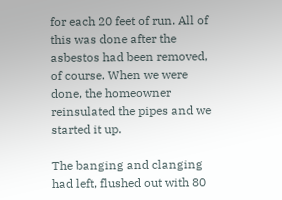for each 20 feet of run. All of this was done after the asbestos had been removed, of course. When we were done, the homeowner reinsulated the pipes and we started it up.

The banging and clanging had left, flushed out with 80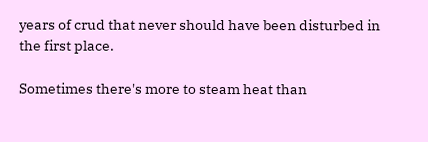years of crud that never should have been disturbed in the first place.

Sometimes there's more to steam heat than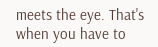meets the eye. That's when you have to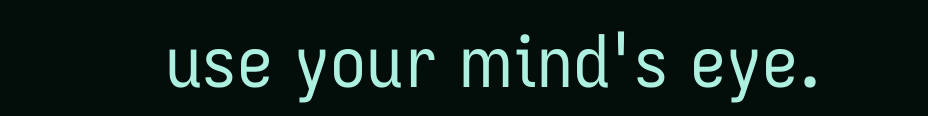use your mind's eye.